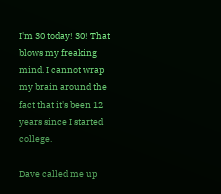I'm 30 today! 30! That blows my freaking mind. I cannot wrap my brain around the fact that it's been 12 years since I started college.

Dave called me up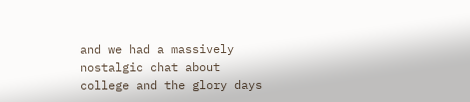and we had a massively nostalgic chat about college and the glory days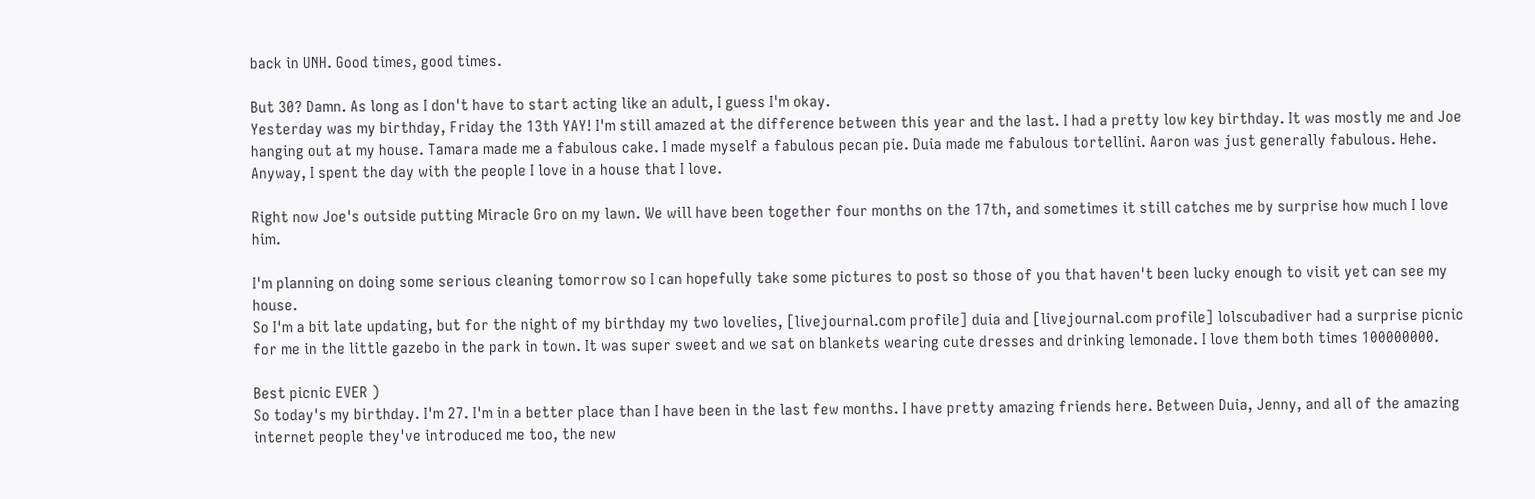back in UNH. Good times, good times.

But 30? Damn. As long as I don't have to start acting like an adult, I guess I'm okay.
Yesterday was my birthday, Friday the 13th YAY! I'm still amazed at the difference between this year and the last. I had a pretty low key birthday. It was mostly me and Joe hanging out at my house. Tamara made me a fabulous cake. I made myself a fabulous pecan pie. Duia made me fabulous tortellini. Aaron was just generally fabulous. Hehe. Anyway, I spent the day with the people I love in a house that I love.

Right now Joe's outside putting Miracle Gro on my lawn. We will have been together four months on the 17th, and sometimes it still catches me by surprise how much I love him.

I'm planning on doing some serious cleaning tomorrow so I can hopefully take some pictures to post so those of you that haven't been lucky enough to visit yet can see my house.
So I'm a bit late updating, but for the night of my birthday my two lovelies, [livejournal.com profile] duia and [livejournal.com profile] lolscubadiver had a surprise picnic for me in the little gazebo in the park in town. It was super sweet and we sat on blankets wearing cute dresses and drinking lemonade. I love them both times 100000000.

Best picnic EVER )
So today's my birthday. I'm 27. I'm in a better place than I have been in the last few months. I have pretty amazing friends here. Between Duia, Jenny, and all of the amazing internet people they've introduced me too, the new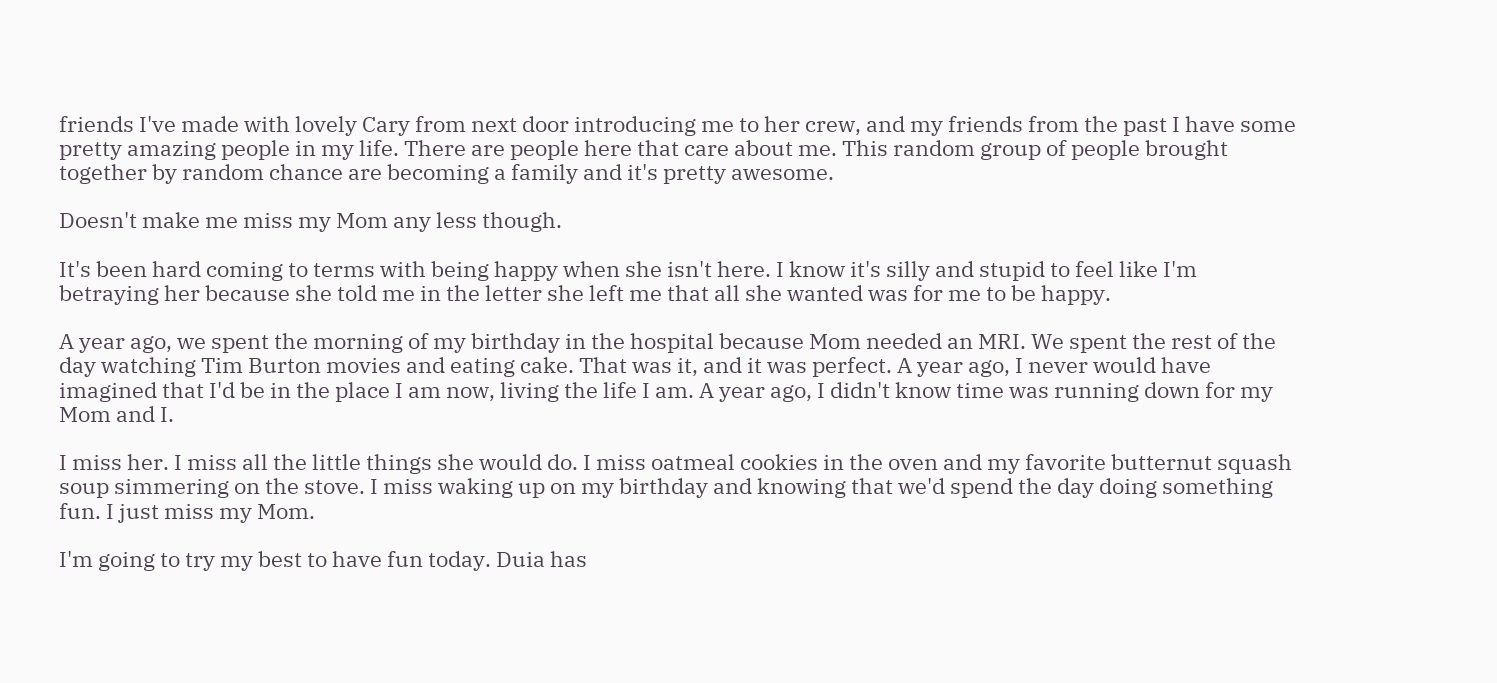friends I've made with lovely Cary from next door introducing me to her crew, and my friends from the past I have some pretty amazing people in my life. There are people here that care about me. This random group of people brought together by random chance are becoming a family and it's pretty awesome.

Doesn't make me miss my Mom any less though.

It's been hard coming to terms with being happy when she isn't here. I know it's silly and stupid to feel like I'm betraying her because she told me in the letter she left me that all she wanted was for me to be happy.

A year ago, we spent the morning of my birthday in the hospital because Mom needed an MRI. We spent the rest of the day watching Tim Burton movies and eating cake. That was it, and it was perfect. A year ago, I never would have imagined that I'd be in the place I am now, living the life I am. A year ago, I didn't know time was running down for my Mom and I.

I miss her. I miss all the little things she would do. I miss oatmeal cookies in the oven and my favorite butternut squash soup simmering on the stove. I miss waking up on my birthday and knowing that we'd spend the day doing something fun. I just miss my Mom.

I'm going to try my best to have fun today. Duia has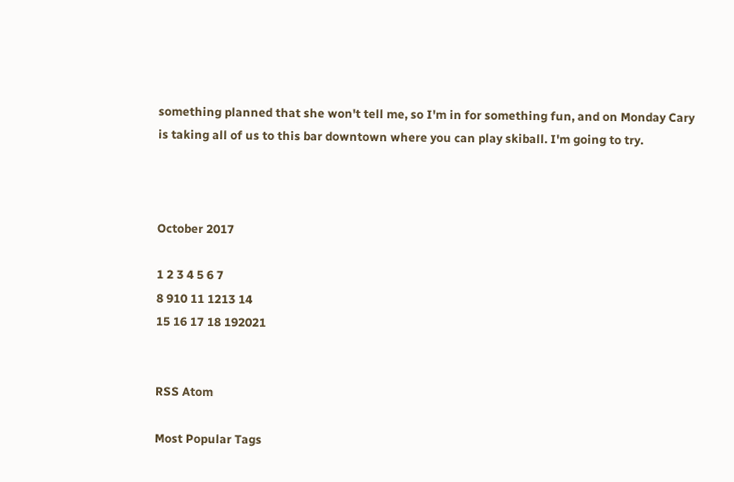something planned that she won't tell me, so I'm in for something fun, and on Monday Cary is taking all of us to this bar downtown where you can play skiball. I'm going to try.



October 2017

1 2 3 4 5 6 7
8 910 11 1213 14
15 16 17 18 192021


RSS Atom

Most Popular Tags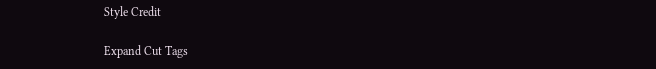Style Credit

Expand Cut Tags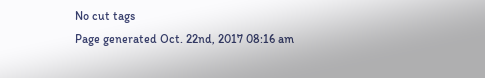No cut tags
Page generated Oct. 22nd, 2017 08:16 am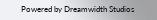Powered by Dreamwidth Studios